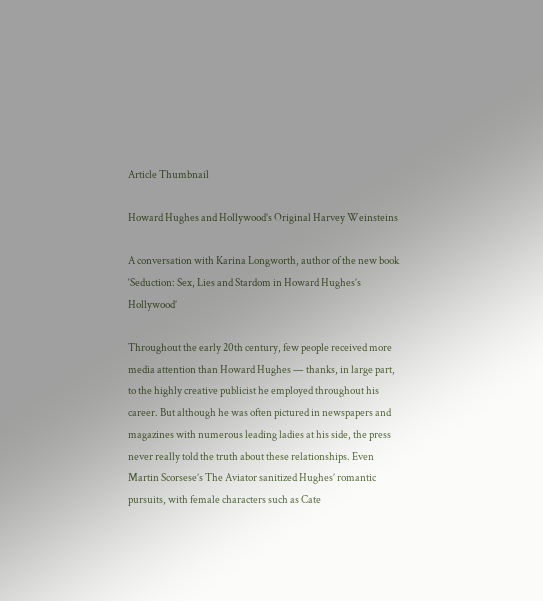Article Thumbnail

Howard Hughes and Hollywood’s Original Harvey Weinsteins

A conversation with Karina Longworth, author of the new book ‘Seduction: Sex, Lies and Stardom in Howard Hughes’s Hollywood’

Throughout the early 20th century, few people received more media attention than Howard Hughes — thanks, in large part, to the highly creative publicist he employed throughout his career. But although he was often pictured in newspapers and magazines with numerous leading ladies at his side, the press never really told the truth about these relationships. Even Martin Scorsese’s The Aviator sanitized Hughes’ romantic pursuits, with female characters such as Cate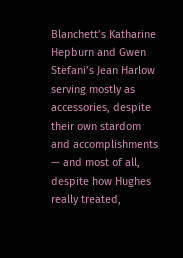Blanchett’s Katharine Hepburn and Gwen Stefani’s Jean Harlow serving mostly as accessories, despite their own stardom and accomplishments — and most of all, despite how Hughes really treated,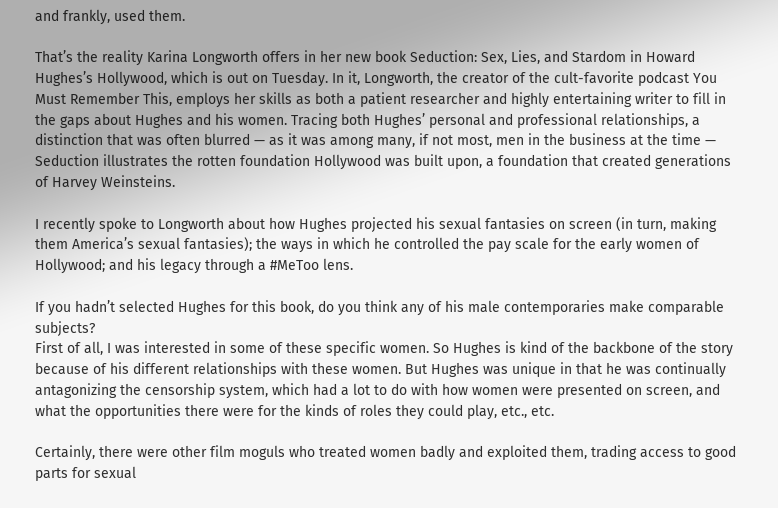and frankly, used them.

That’s the reality Karina Longworth offers in her new book Seduction: Sex, Lies, and Stardom in Howard Hughes’s Hollywood, which is out on Tuesday. In it, Longworth, the creator of the cult-favorite podcast You Must Remember This, employs her skills as both a patient researcher and highly entertaining writer to fill in the gaps about Hughes and his women. Tracing both Hughes’ personal and professional relationships, a distinction that was often blurred — as it was among many, if not most, men in the business at the time — Seduction illustrates the rotten foundation Hollywood was built upon, a foundation that created generations of Harvey Weinsteins.

I recently spoke to Longworth about how Hughes projected his sexual fantasies on screen (in turn, making them America’s sexual fantasies); the ways in which he controlled the pay scale for the early women of Hollywood; and his legacy through a #MeToo lens.

If you hadn’t selected Hughes for this book, do you think any of his male contemporaries make comparable subjects?
First of all, I was interested in some of these specific women. So Hughes is kind of the backbone of the story because of his different relationships with these women. But Hughes was unique in that he was continually antagonizing the censorship system, which had a lot to do with how women were presented on screen, and what the opportunities there were for the kinds of roles they could play, etc., etc.

Certainly, there were other film moguls who treated women badly and exploited them, trading access to good parts for sexual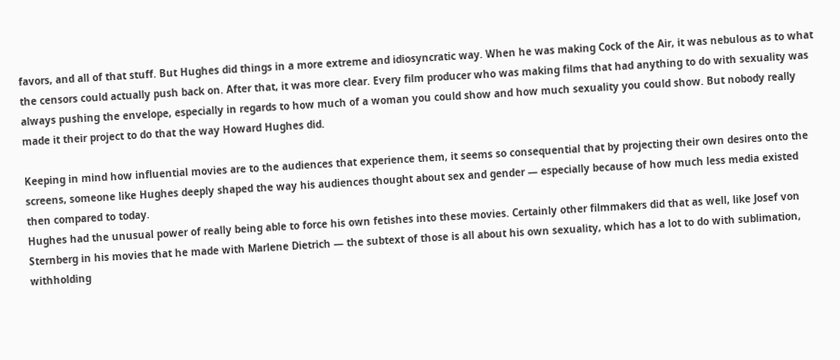favors, and all of that stuff. But Hughes did things in a more extreme and idiosyncratic way. When he was making Cock of the Air, it was nebulous as to what the censors could actually push back on. After that, it was more clear. Every film producer who was making films that had anything to do with sexuality was always pushing the envelope, especially in regards to how much of a woman you could show and how much sexuality you could show. But nobody really made it their project to do that the way Howard Hughes did.

Keeping in mind how influential movies are to the audiences that experience them, it seems so consequential that by projecting their own desires onto the screens, someone like Hughes deeply shaped the way his audiences thought about sex and gender — especially because of how much less media existed then compared to today.
Hughes had the unusual power of really being able to force his own fetishes into these movies. Certainly other filmmakers did that as well, like Josef von Sternberg in his movies that he made with Marlene Dietrich — the subtext of those is all about his own sexuality, which has a lot to do with sublimation, withholding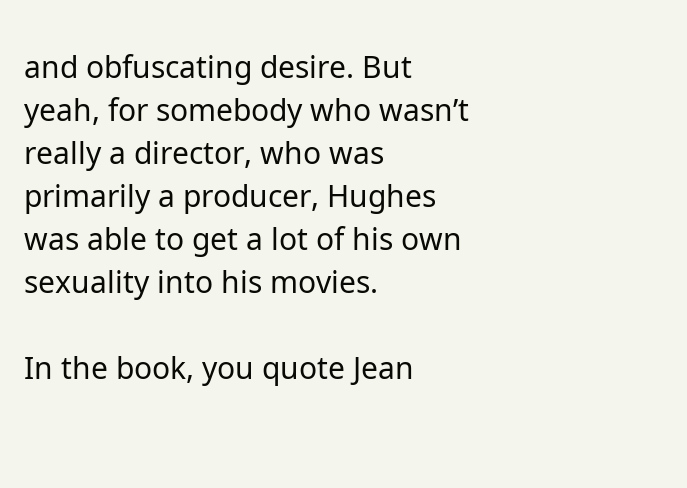and obfuscating desire. But yeah, for somebody who wasn’t really a director, who was primarily a producer, Hughes was able to get a lot of his own sexuality into his movies.

In the book, you quote Jean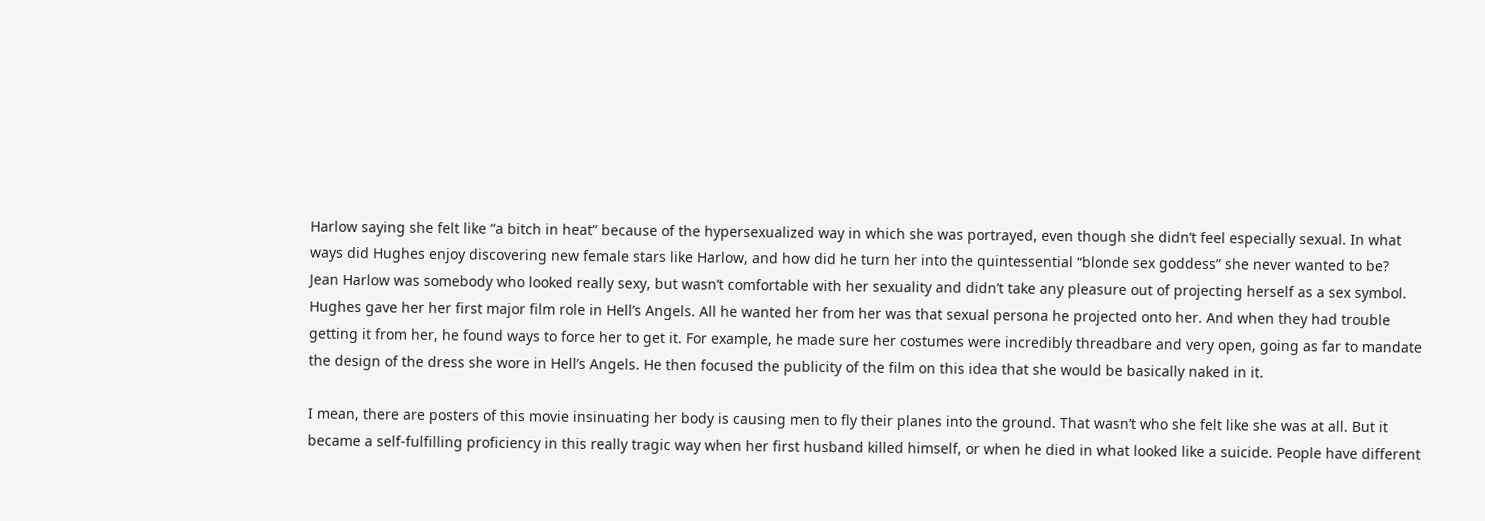Harlow saying she felt like “a bitch in heat” because of the hypersexualized way in which she was portrayed, even though she didn’t feel especially sexual. In what ways did Hughes enjoy discovering new female stars like Harlow, and how did he turn her into the quintessential “blonde sex goddess” she never wanted to be?
Jean Harlow was somebody who looked really sexy, but wasn’t comfortable with her sexuality and didn’t take any pleasure out of projecting herself as a sex symbol. Hughes gave her her first major film role in Hell’s Angels. All he wanted her from her was that sexual persona he projected onto her. And when they had trouble getting it from her, he found ways to force her to get it. For example, he made sure her costumes were incredibly threadbare and very open, going as far to mandate the design of the dress she wore in Hell’s Angels. He then focused the publicity of the film on this idea that she would be basically naked in it.

I mean, there are posters of this movie insinuating her body is causing men to fly their planes into the ground. That wasn’t who she felt like she was at all. But it became a self-fulfilling proficiency in this really tragic way when her first husband killed himself, or when he died in what looked like a suicide. People have different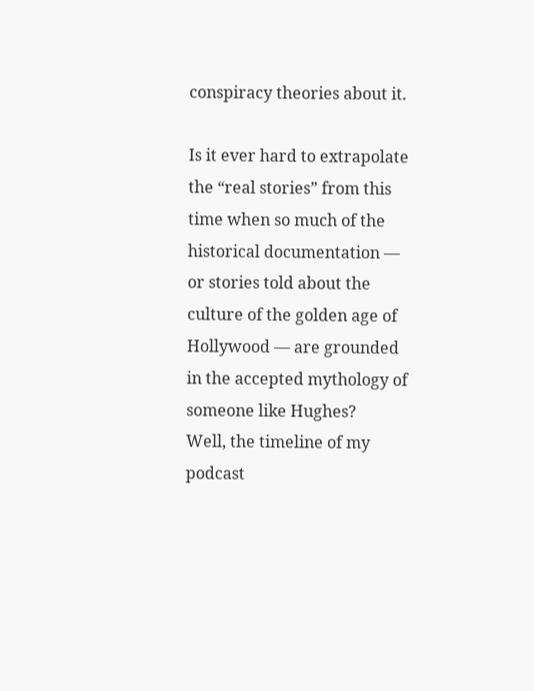conspiracy theories about it.

Is it ever hard to extrapolate the “real stories” from this time when so much of the historical documentation — or stories told about the culture of the golden age of Hollywood — are grounded in the accepted mythology of someone like Hughes?
Well, the timeline of my podcast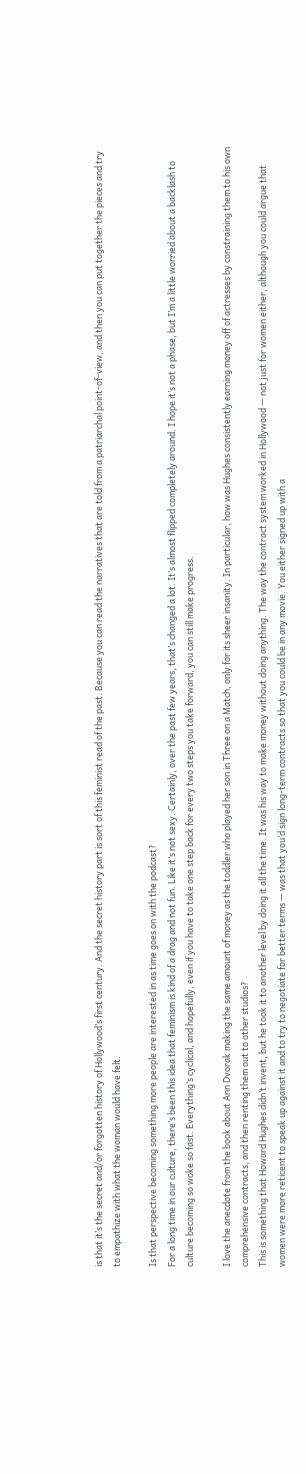is that it’s the secret and/or forgotten history of Hollywood’s first century. And the secret history part is sort of this feminist read of the past. Because you can read the narratives that are told from a patriarchal point-of-view, and then you can put together the pieces and try to empathize with what the woman would have felt.

Is that perspective becoming something more people are interested in as time goes on with the podcast?
For a long time in our culture, there’s been this idea that feminism is kind of a drag and not fun. Like it’s not sexy. Certainly, over the past few years, that’s changed a lot. It’s almost flipped completely around. I hope it’s not a phase, but I’m a little worried about a backlash to culture becoming so woke so fast. Everything’s cyclical, and hopefully, even if you have to take one step back for every two steps you take forward, you can still make progress.

I love the anecdote from the book about Ann Dvorak making the same amount of money as the toddler who played her son in Three on a Match, only for its sheer insanity. In particular, how was Hughes consistently earning money off of actresses by constraining them to his own comprehensive contracts, and then renting them out to other studios?
This is something that Howard Hughes didn’t invent, but he took it to another level by doing it all the time. It was his way to make money without doing anything. The way the contract system worked in Hollywood — not just for women either, although you could argue that women were more reticent to speak up against it and to try to negotiate for better terms — was that you’d sign long-term contracts so that you could be in any movie. You either signed up with a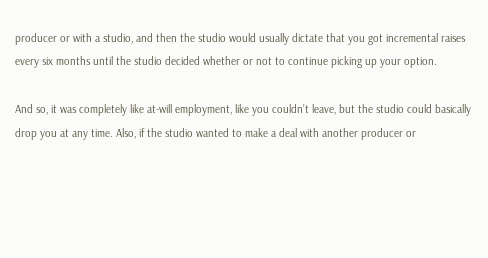producer or with a studio, and then the studio would usually dictate that you got incremental raises every six months until the studio decided whether or not to continue picking up your option.

And so, it was completely like at-will employment, like you couldn’t leave, but the studio could basically drop you at any time. Also, if the studio wanted to make a deal with another producer or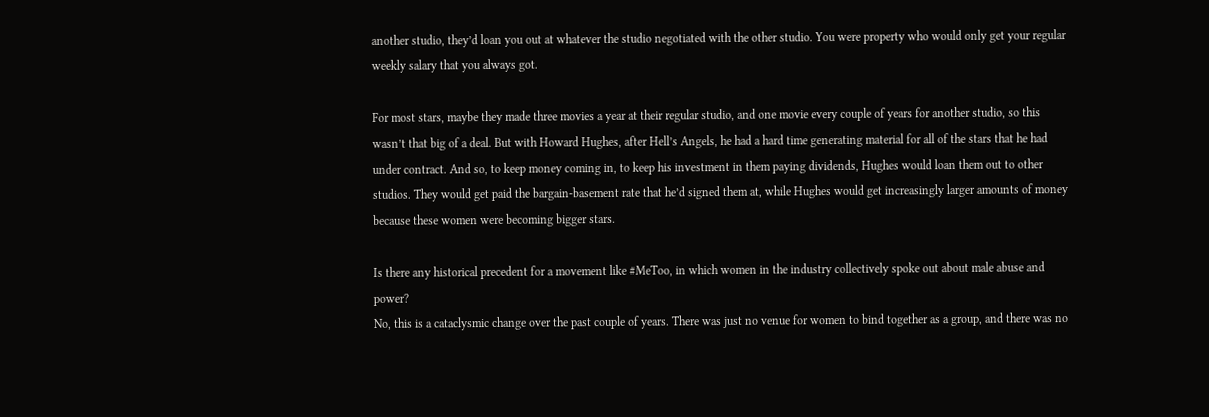another studio, they’d loan you out at whatever the studio negotiated with the other studio. You were property who would only get your regular weekly salary that you always got.

For most stars, maybe they made three movies a year at their regular studio, and one movie every couple of years for another studio, so this wasn’t that big of a deal. But with Howard Hughes, after Hell’s Angels, he had a hard time generating material for all of the stars that he had under contract. And so, to keep money coming in, to keep his investment in them paying dividends, Hughes would loan them out to other studios. They would get paid the bargain-basement rate that he’d signed them at, while Hughes would get increasingly larger amounts of money because these women were becoming bigger stars.

Is there any historical precedent for a movement like #MeToo, in which women in the industry collectively spoke out about male abuse and power?
No, this is a cataclysmic change over the past couple of years. There was just no venue for women to bind together as a group, and there was no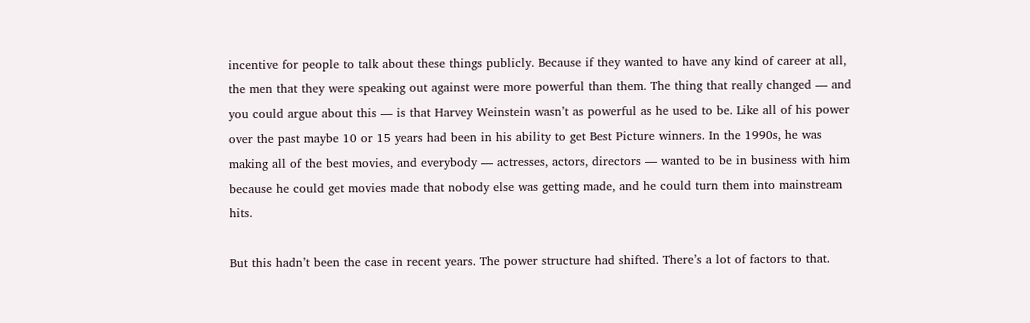incentive for people to talk about these things publicly. Because if they wanted to have any kind of career at all, the men that they were speaking out against were more powerful than them. The thing that really changed — and you could argue about this — is that Harvey Weinstein wasn’t as powerful as he used to be. Like all of his power over the past maybe 10 or 15 years had been in his ability to get Best Picture winners. In the 1990s, he was making all of the best movies, and everybody — actresses, actors, directors — wanted to be in business with him because he could get movies made that nobody else was getting made, and he could turn them into mainstream hits.

But this hadn’t been the case in recent years. The power structure had shifted. There’s a lot of factors to that.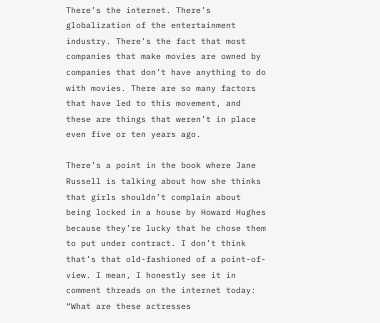There’s the internet. There’s globalization of the entertainment industry. There’s the fact that most companies that make movies are owned by companies that don’t have anything to do with movies. There are so many factors that have led to this movement, and these are things that weren’t in place even five or ten years ago.

There’s a point in the book where Jane Russell is talking about how she thinks that girls shouldn’t complain about being locked in a house by Howard Hughes because they’re lucky that he chose them to put under contract. I don’t think that’s that old-fashioned of a point-of-view. I mean, I honestly see it in comment threads on the internet today: “What are these actresses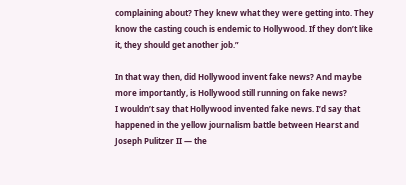complaining about? They knew what they were getting into. They know the casting couch is endemic to Hollywood. If they don’t like it, they should get another job.”

In that way then, did Hollywood invent fake news? And maybe more importantly, is Hollywood still running on fake news?
I wouldn’t say that Hollywood invented fake news. I’d say that happened in the yellow journalism battle between Hearst and Joseph Pulitzer II — the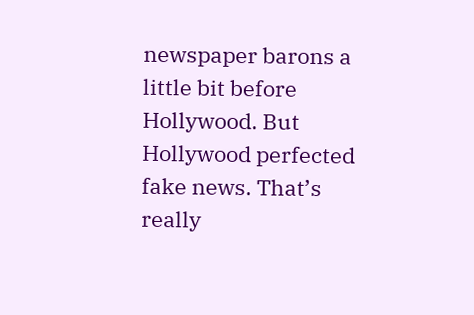newspaper barons a little bit before Hollywood. But Hollywood perfected fake news. That’s really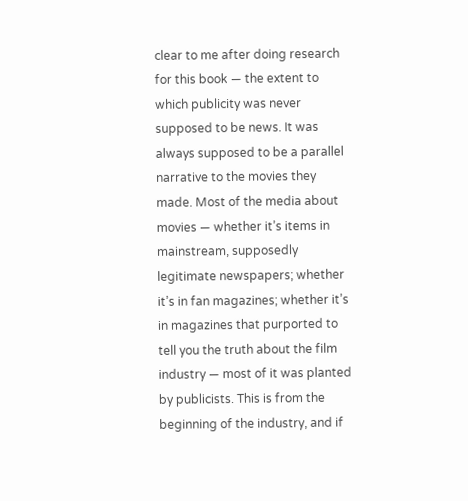clear to me after doing research for this book — the extent to which publicity was never supposed to be news. It was always supposed to be a parallel narrative to the movies they made. Most of the media about movies — whether it’s items in mainstream, supposedly legitimate newspapers; whether it’s in fan magazines; whether it’s in magazines that purported to tell you the truth about the film industry — most of it was planted by publicists. This is from the beginning of the industry, and if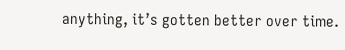anything, it’s gotten better over time.